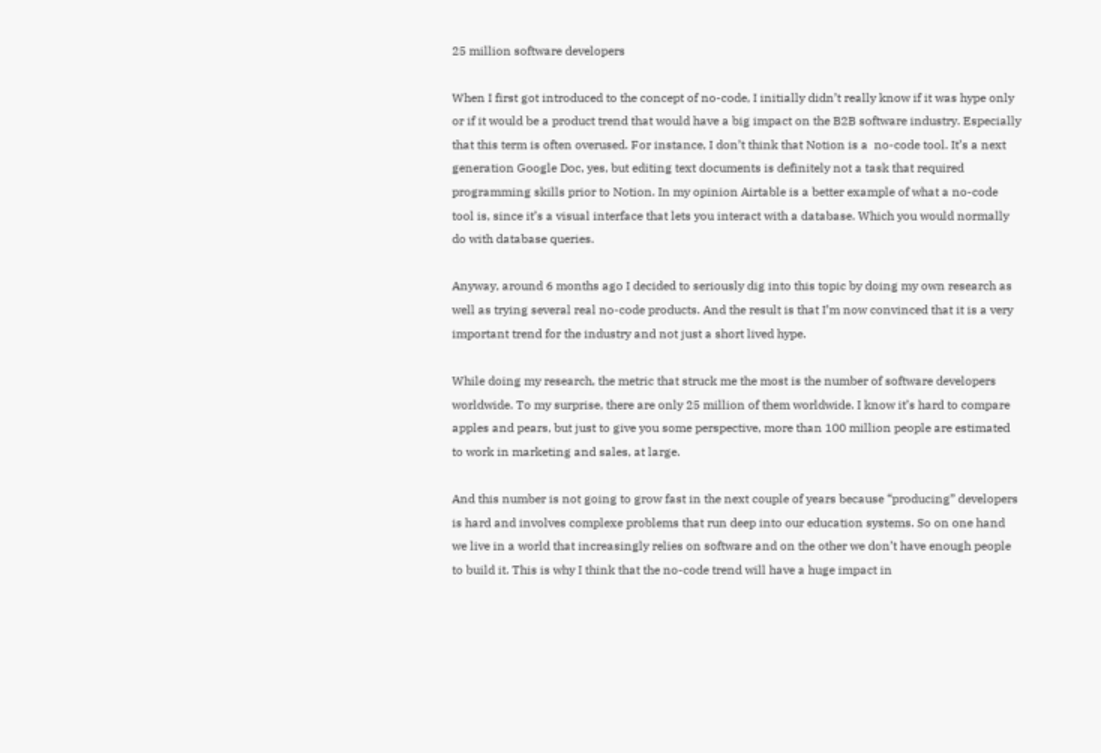25 million software developers

When I first got introduced to the concept of no-code, I initially didn’t really know if it was hype only or if it would be a product trend that would have a big impact on the B2B software industry. Especially that this term is often overused. For instance, I don’t think that Notion is a  no-code tool. It’s a next generation Google Doc, yes, but editing text documents is definitely not a task that required programming skills prior to Notion. In my opinion Airtable is a better example of what a no-code tool is, since it’s a visual interface that lets you interact with a database. Which you would normally do with database queries.

Anyway, around 6 months ago I decided to seriously dig into this topic by doing my own research as well as trying several real no-code products. And the result is that I’m now convinced that it is a very important trend for the industry and not just a short lived hype.

While doing my research, the metric that struck me the most is the number of software developers worldwide. To my surprise, there are only 25 million of them worldwide. I know it’s hard to compare apples and pears, but just to give you some perspective, more than 100 million people are estimated to work in marketing and sales, at large.

And this number is not going to grow fast in the next couple of years because “producing” developers is hard and involves complexe problems that run deep into our education systems. So on one hand we live in a world that increasingly relies on software and on the other we don’t have enough people to build it. This is why I think that the no-code trend will have a huge impact in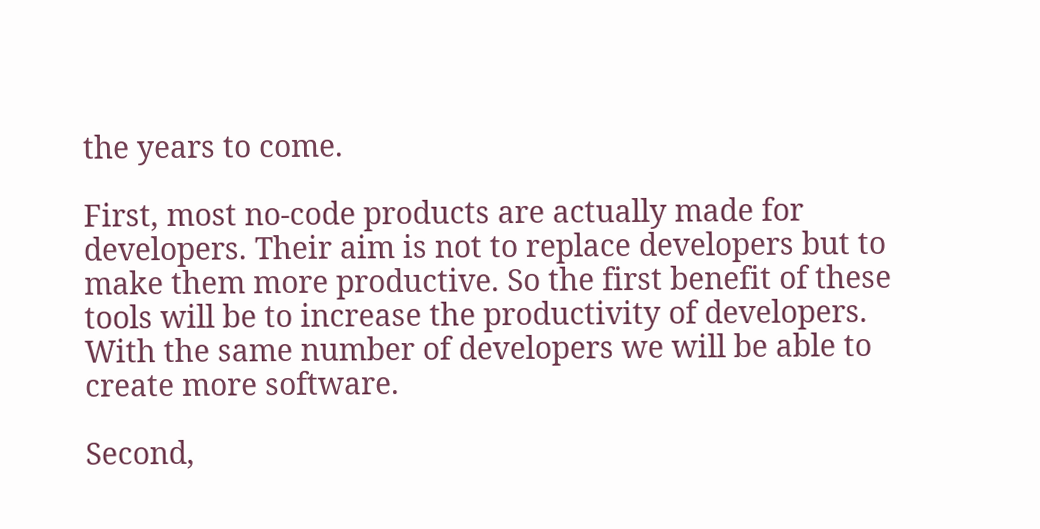the years to come.

First, most no-code products are actually made for developers. Their aim is not to replace developers but to make them more productive. So the first benefit of these tools will be to increase the productivity of developers. With the same number of developers we will be able to create more software.

Second,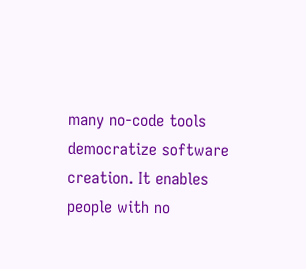many no-code tools democratize software creation. It enables people with no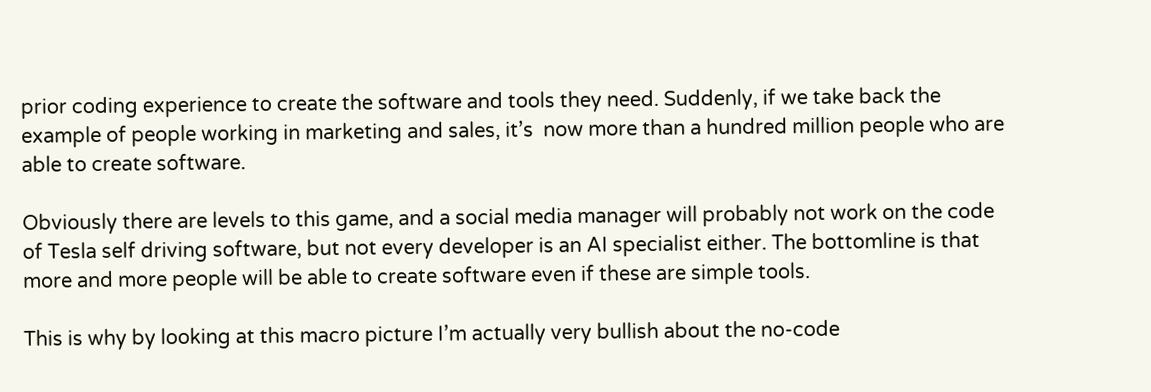prior coding experience to create the software and tools they need. Suddenly, if we take back the example of people working in marketing and sales, it’s  now more than a hundred million people who are able to create software.

Obviously there are levels to this game, and a social media manager will probably not work on the code of Tesla self driving software, but not every developer is an AI specialist either. The bottomline is that more and more people will be able to create software even if these are simple tools.

This is why by looking at this macro picture I’m actually very bullish about the no-code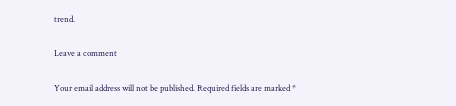trend.

Leave a comment

Your email address will not be published. Required fields are marked *